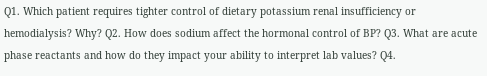Q1. Which patient requires tighter control of dietary potassium renal insufficiency or hemodialysis? Why? Q2. How does sodium affect the hormonal control of BP? Q3. What are acute phase reactants and how do they impact your ability to interpret lab values? Q4.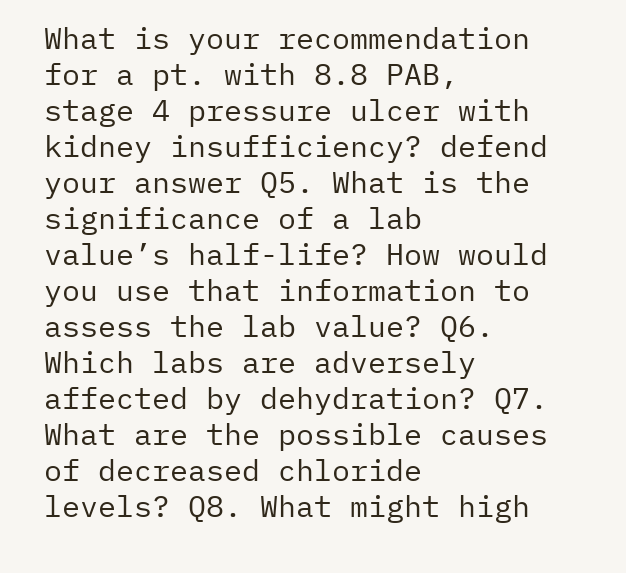What is your recommendation for a pt. with 8.8 PAB, stage 4 pressure ulcer with kidney insufficiency? defend your answer Q5. What is the significance of a lab value’s half-life? How would you use that information to assess the lab value? Q6. Which labs are adversely affected by dehydration? Q7. What are the possible causes of decreased chloride levels? Q8. What might high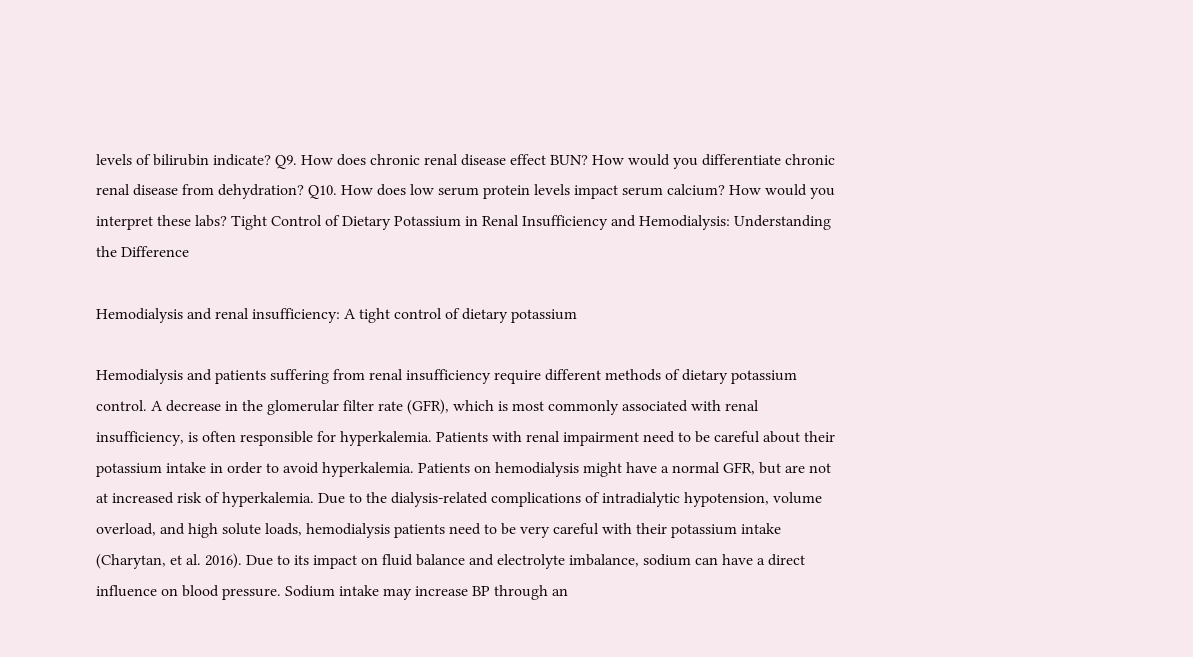levels of bilirubin indicate? Q9. How does chronic renal disease effect BUN? How would you differentiate chronic renal disease from dehydration? Q10. How does low serum protein levels impact serum calcium? How would you interpret these labs? Tight Control of Dietary Potassium in Renal Insufficiency and Hemodialysis: Understanding the Difference

Hemodialysis and renal insufficiency: A tight control of dietary potassium

Hemodialysis and patients suffering from renal insufficiency require different methods of dietary potassium control. A decrease in the glomerular filter rate (GFR), which is most commonly associated with renal insufficiency, is often responsible for hyperkalemia. Patients with renal impairment need to be careful about their potassium intake in order to avoid hyperkalemia. Patients on hemodialysis might have a normal GFR, but are not at increased risk of hyperkalemia. Due to the dialysis-related complications of intradialytic hypotension, volume overload, and high solute loads, hemodialysis patients need to be very careful with their potassium intake (Charytan, et al. 2016). Due to its impact on fluid balance and electrolyte imbalance, sodium can have a direct influence on blood pressure. Sodium intake may increase BP through an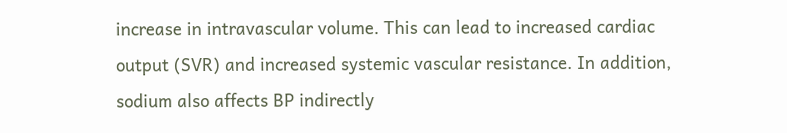increase in intravascular volume. This can lead to increased cardiac output (SVR) and increased systemic vascular resistance. In addition, sodium also affects BP indirectly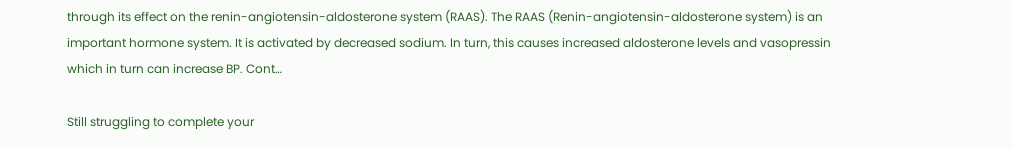through its effect on the renin-angiotensin-aldosterone system (RAAS). The RAAS (Renin-angiotensin-aldosterone system) is an important hormone system. It is activated by decreased sodium. In turn, this causes increased aldosterone levels and vasopressin which in turn can increase BP. Cont…

Still struggling to complete your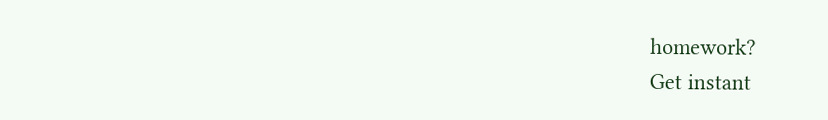homework?
Get instant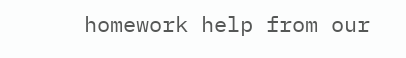homework help from our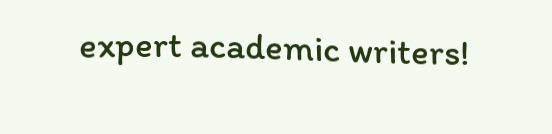expert academic writers!